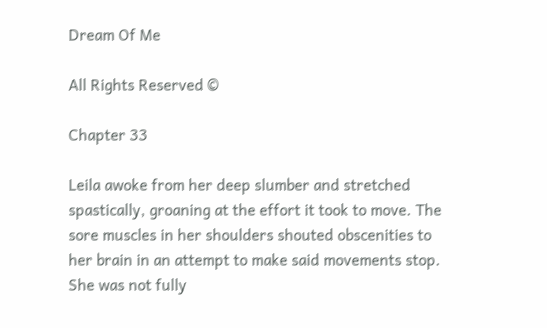Dream Of Me

All Rights Reserved ©

Chapter 33

Leila awoke from her deep slumber and stretched spastically, groaning at the effort it took to move. The sore muscles in her shoulders shouted obscenities to her brain in an attempt to make said movements stop. She was not fully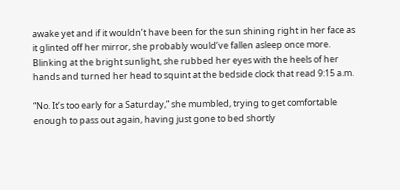awake yet and if it wouldn’t have been for the sun shining right in her face as it glinted off her mirror, she probably would’ve fallen asleep once more. Blinking at the bright sunlight, she rubbed her eyes with the heels of her hands and turned her head to squint at the bedside clock that read 9:15 a.m.

“No. It’s too early for a Saturday,” she mumbled, trying to get comfortable enough to pass out again, having just gone to bed shortly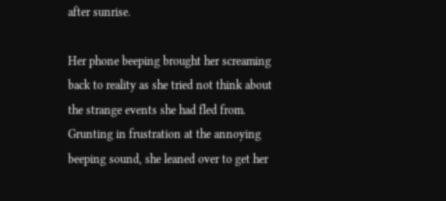after sunrise.

Her phone beeping brought her screaming back to reality as she tried not think about the strange events she had fled from. Grunting in frustration at the annoying beeping sound, she leaned over to get her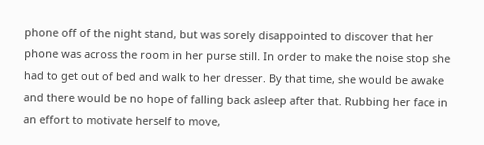phone off of the night stand, but was sorely disappointed to discover that her phone was across the room in her purse still. In order to make the noise stop she had to get out of bed and walk to her dresser. By that time, she would be awake and there would be no hope of falling back asleep after that. Rubbing her face in an effort to motivate herself to move,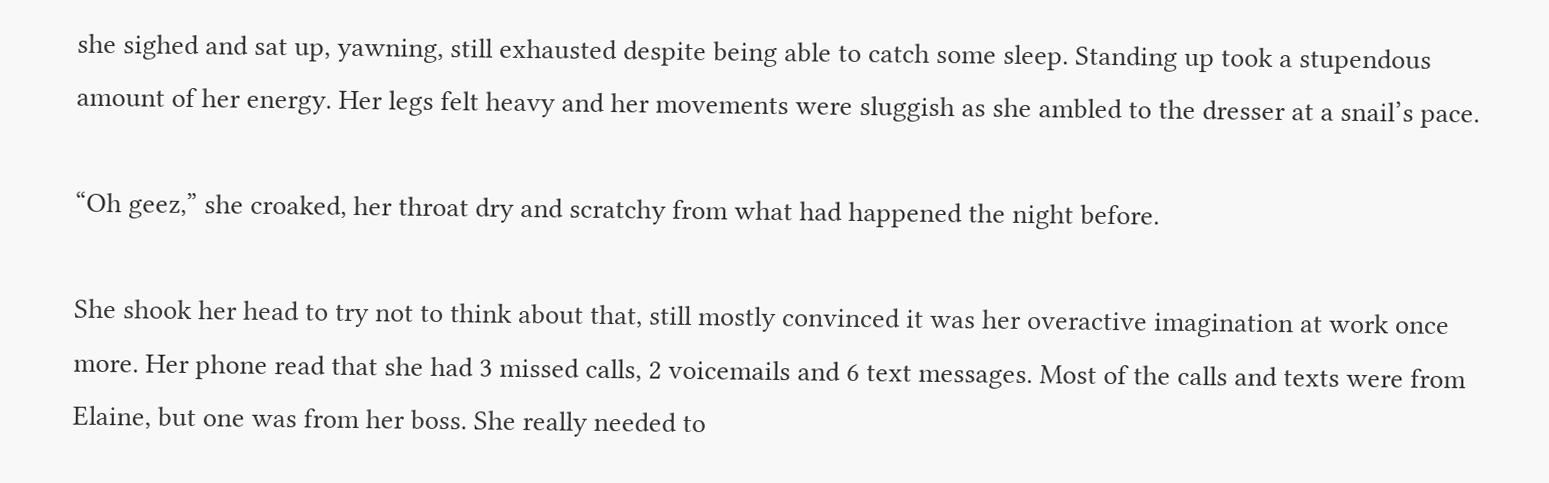she sighed and sat up, yawning, still exhausted despite being able to catch some sleep. Standing up took a stupendous amount of her energy. Her legs felt heavy and her movements were sluggish as she ambled to the dresser at a snail’s pace.

“Oh geez,” she croaked, her throat dry and scratchy from what had happened the night before.

She shook her head to try not to think about that, still mostly convinced it was her overactive imagination at work once more. Her phone read that she had 3 missed calls, 2 voicemails and 6 text messages. Most of the calls and texts were from Elaine, but one was from her boss. She really needed to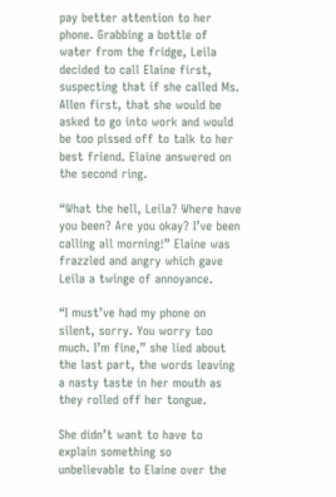pay better attention to her phone. Grabbing a bottle of water from the fridge, Leila decided to call Elaine first, suspecting that if she called Ms. Allen first, that she would be asked to go into work and would be too pissed off to talk to her best friend. Elaine answered on the second ring.

“What the hell, Leila? Where have you been? Are you okay? I’ve been calling all morning!” Elaine was frazzled and angry which gave Leila a twinge of annoyance.

“I must’ve had my phone on silent, sorry. You worry too much. I’m fine,” she lied about the last part, the words leaving a nasty taste in her mouth as they rolled off her tongue.

She didn’t want to have to explain something so unbelievable to Elaine over the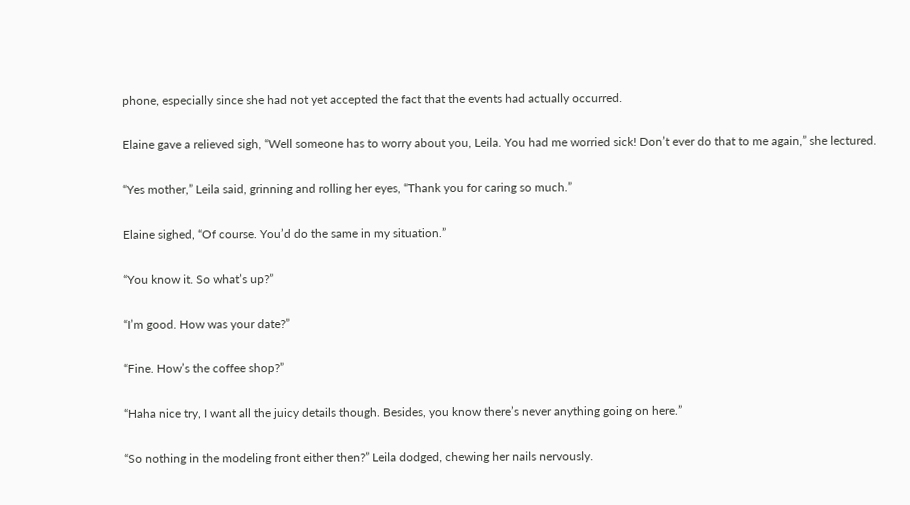phone, especially since she had not yet accepted the fact that the events had actually occurred.

Elaine gave a relieved sigh, “Well someone has to worry about you, Leila. You had me worried sick! Don’t ever do that to me again,” she lectured.

“Yes mother,” Leila said, grinning and rolling her eyes, “Thank you for caring so much.”

Elaine sighed, “Of course. You’d do the same in my situation.”

“You know it. So what’s up?”

“I’m good. How was your date?”

“Fine. How’s the coffee shop?”

“Haha nice try, I want all the juicy details though. Besides, you know there’s never anything going on here.”

“So nothing in the modeling front either then?” Leila dodged, chewing her nails nervously.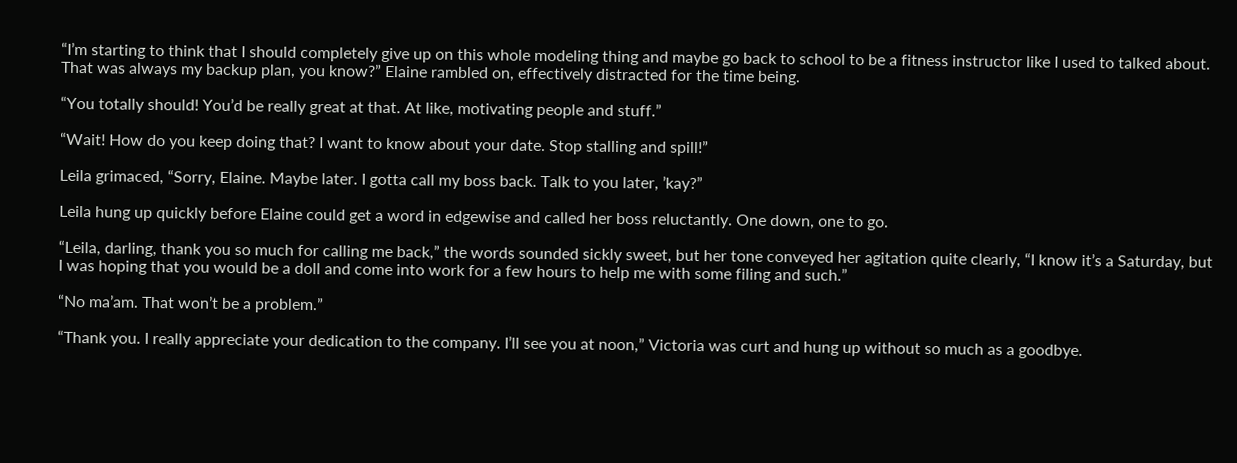“I’m starting to think that I should completely give up on this whole modeling thing and maybe go back to school to be a fitness instructor like I used to talked about. That was always my backup plan, you know?” Elaine rambled on, effectively distracted for the time being.

“You totally should! You’d be really great at that. At like, motivating people and stuff.”

“Wait! How do you keep doing that? I want to know about your date. Stop stalling and spill!”

Leila grimaced, “Sorry, Elaine. Maybe later. I gotta call my boss back. Talk to you later, ’kay?”

Leila hung up quickly before Elaine could get a word in edgewise and called her boss reluctantly. One down, one to go.

“Leila, darling, thank you so much for calling me back,” the words sounded sickly sweet, but her tone conveyed her agitation quite clearly, “I know it’s a Saturday, but I was hoping that you would be a doll and come into work for a few hours to help me with some filing and such.”

“No ma’am. That won’t be a problem.”

“Thank you. I really appreciate your dedication to the company. I’ll see you at noon,” Victoria was curt and hung up without so much as a goodbye.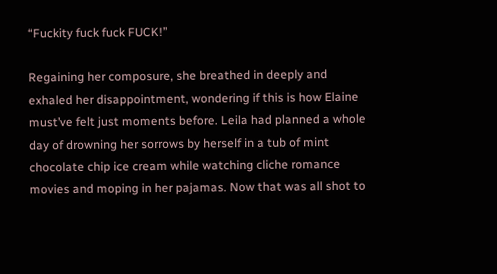“Fuckity fuck fuck FUCK!”

Regaining her composure, she breathed in deeply and exhaled her disappointment, wondering if this is how Elaine must’ve felt just moments before. Leila had planned a whole day of drowning her sorrows by herself in a tub of mint chocolate chip ice cream while watching cliche romance movies and moping in her pajamas. Now that was all shot to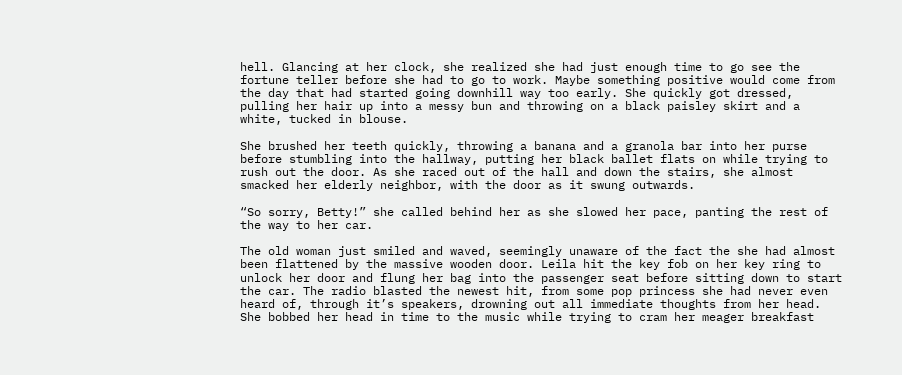hell. Glancing at her clock, she realized she had just enough time to go see the fortune teller before she had to go to work. Maybe something positive would come from the day that had started going downhill way too early. She quickly got dressed, pulling her hair up into a messy bun and throwing on a black paisley skirt and a white, tucked in blouse.

She brushed her teeth quickly, throwing a banana and a granola bar into her purse before stumbling into the hallway, putting her black ballet flats on while trying to rush out the door. As she raced out of the hall and down the stairs, she almost smacked her elderly neighbor, with the door as it swung outwards.

“So sorry, Betty!” she called behind her as she slowed her pace, panting the rest of the way to her car.

The old woman just smiled and waved, seemingly unaware of the fact the she had almost been flattened by the massive wooden door. Leila hit the key fob on her key ring to unlock her door and flung her bag into the passenger seat before sitting down to start the car. The radio blasted the newest hit, from some pop princess she had never even heard of, through it’s speakers, drowning out all immediate thoughts from her head. She bobbed her head in time to the music while trying to cram her meager breakfast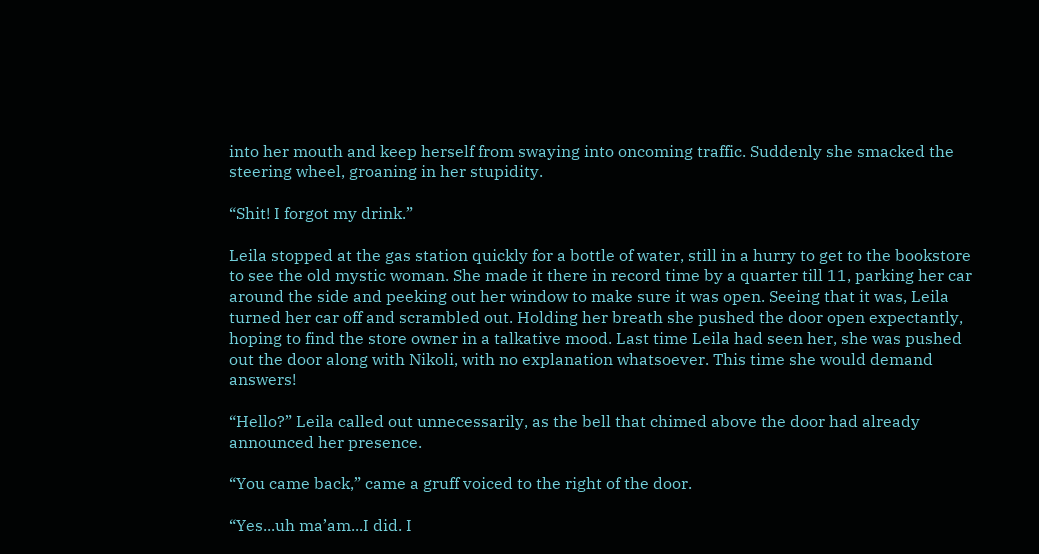into her mouth and keep herself from swaying into oncoming traffic. Suddenly she smacked the steering wheel, groaning in her stupidity.

“Shit! I forgot my drink.”

Leila stopped at the gas station quickly for a bottle of water, still in a hurry to get to the bookstore to see the old mystic woman. She made it there in record time by a quarter till 11, parking her car around the side and peeking out her window to make sure it was open. Seeing that it was, Leila turned her car off and scrambled out. Holding her breath she pushed the door open expectantly, hoping to find the store owner in a talkative mood. Last time Leila had seen her, she was pushed out the door along with Nikoli, with no explanation whatsoever. This time she would demand answers!

“Hello?” Leila called out unnecessarily, as the bell that chimed above the door had already announced her presence.

“You came back,” came a gruff voiced to the right of the door.

“Yes...uh ma’am...I did. I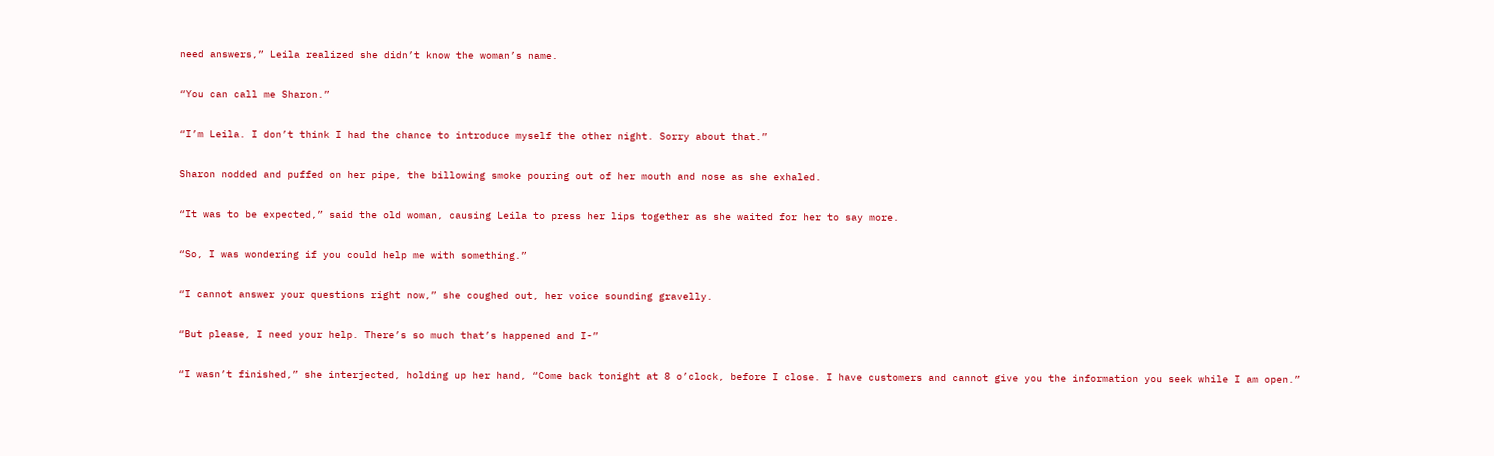need answers,” Leila realized she didn’t know the woman’s name.

“You can call me Sharon.”

“I’m Leila. I don’t think I had the chance to introduce myself the other night. Sorry about that.”

Sharon nodded and puffed on her pipe, the billowing smoke pouring out of her mouth and nose as she exhaled.

“It was to be expected,” said the old woman, causing Leila to press her lips together as she waited for her to say more.

“So, I was wondering if you could help me with something.”

“I cannot answer your questions right now,” she coughed out, her voice sounding gravelly.

“But please, I need your help. There’s so much that’s happened and I-”

“I wasn’t finished,” she interjected, holding up her hand, “Come back tonight at 8 o’clock, before I close. I have customers and cannot give you the information you seek while I am open.”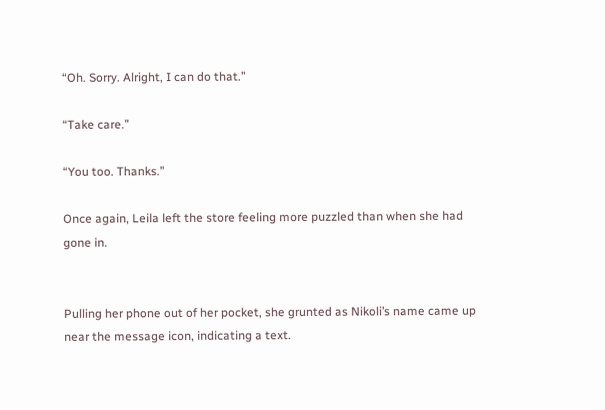“Oh. Sorry. Alright, I can do that.”

“Take care.”

“You too. Thanks.”

Once again, Leila left the store feeling more puzzled than when she had gone in.


Pulling her phone out of her pocket, she grunted as Nikoli’s name came up near the message icon, indicating a text.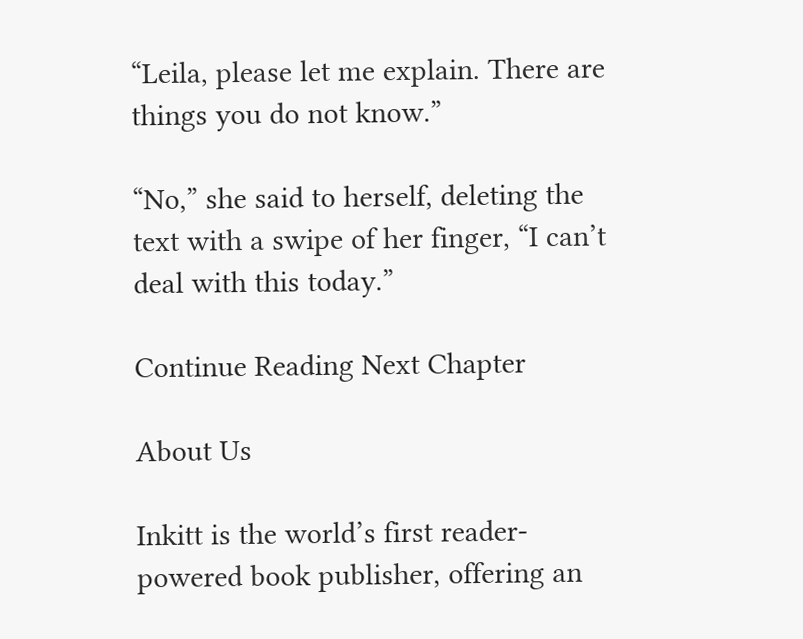“Leila, please let me explain. There are things you do not know.”

“No,” she said to herself, deleting the text with a swipe of her finger, “I can’t deal with this today.”

Continue Reading Next Chapter

About Us

Inkitt is the world’s first reader-powered book publisher, offering an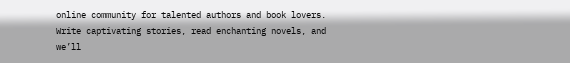online community for talented authors and book lovers. Write captivating stories, read enchanting novels, and we’ll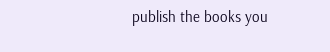publish the books you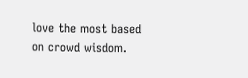love the most based on crowd wisdom.